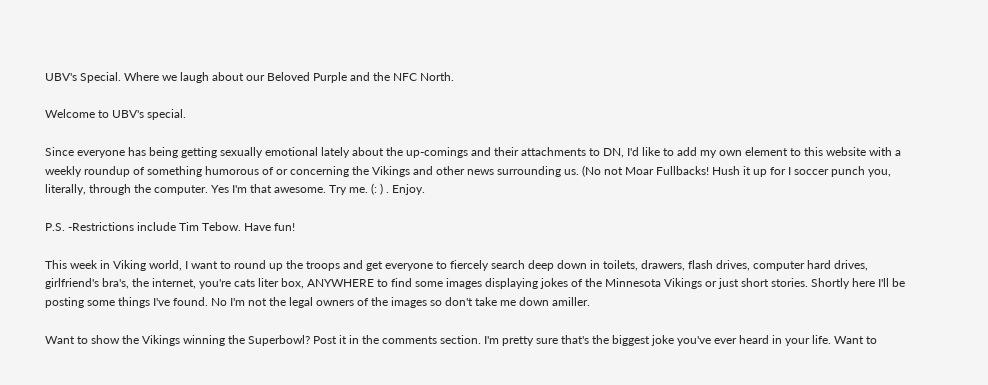UBV's Special. Where we laugh about our Beloved Purple and the NFC North.

Welcome to UBV's special.

Since everyone has being getting sexually emotional lately about the up-comings and their attachments to DN, I'd like to add my own element to this website with a weekly roundup of something humorous of or concerning the Vikings and other news surrounding us. (No not Moar Fullbacks! Hush it up for I soccer punch you, literally, through the computer. Yes I'm that awesome. Try me. (: ) . Enjoy.

P.S. -Restrictions include Tim Tebow. Have fun!

This week in Viking world, I want to round up the troops and get everyone to fiercely search deep down in toilets, drawers, flash drives, computer hard drives, girlfriend's bra's, the internet, you're cats liter box, ANYWHERE to find some images displaying jokes of the Minnesota Vikings or just short stories. Shortly here I'll be posting some things I've found. No I'm not the legal owners of the images so don't take me down amiller.

Want to show the Vikings winning the Superbowl? Post it in the comments section. I'm pretty sure that's the biggest joke you've ever heard in your life. Want to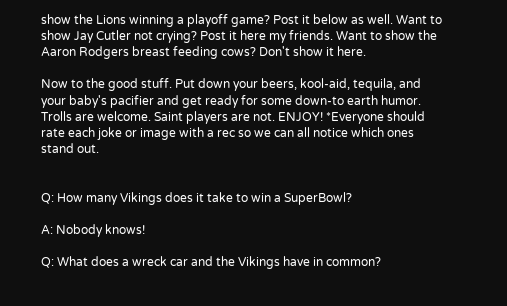show the Lions winning a playoff game? Post it below as well. Want to show Jay Cutler not crying? Post it here my friends. Want to show the Aaron Rodgers breast feeding cows? Don't show it here.

Now to the good stuff. Put down your beers, kool-aid, tequila, and your baby's pacifier and get ready for some down-to earth humor. Trolls are welcome. Saint players are not. ENJOY! *Everyone should rate each joke or image with a rec so we can all notice which ones stand out.


Q: How many Vikings does it take to win a SuperBowl?

A: Nobody knows!

Q: What does a wreck car and the Vikings have in common?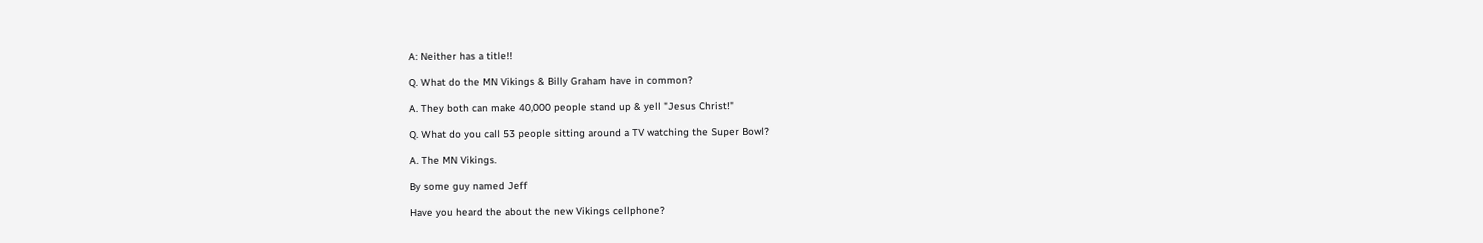A: Neither has a title!!

Q. What do the MN Vikings & Billy Graham have in common?

A. They both can make 40,000 people stand up & yell "Jesus Christ!"

Q. What do you call 53 people sitting around a TV watching the Super Bowl?

A. The MN Vikings.

By some guy named Jeff

Have you heard the about the new Vikings cellphone?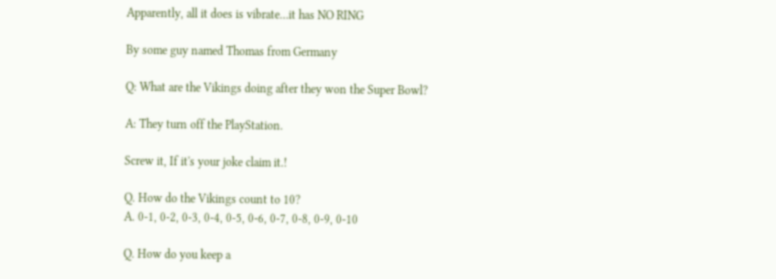Apparently, all it does is vibrate…it has NO RING

By some guy named Thomas from Germany

Q: What are the Vikings doing after they won the Super Bowl?

A: They turn off the PlayStation.

Screw it, If it's your joke claim it.!

Q. How do the Vikings count to 10?
A. 0-1, 0-2, 0-3, 0-4, 0-5, 0-6, 0-7, 0-8, 0-9, 0-10

Q. How do you keep a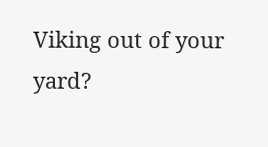Viking out of your yard?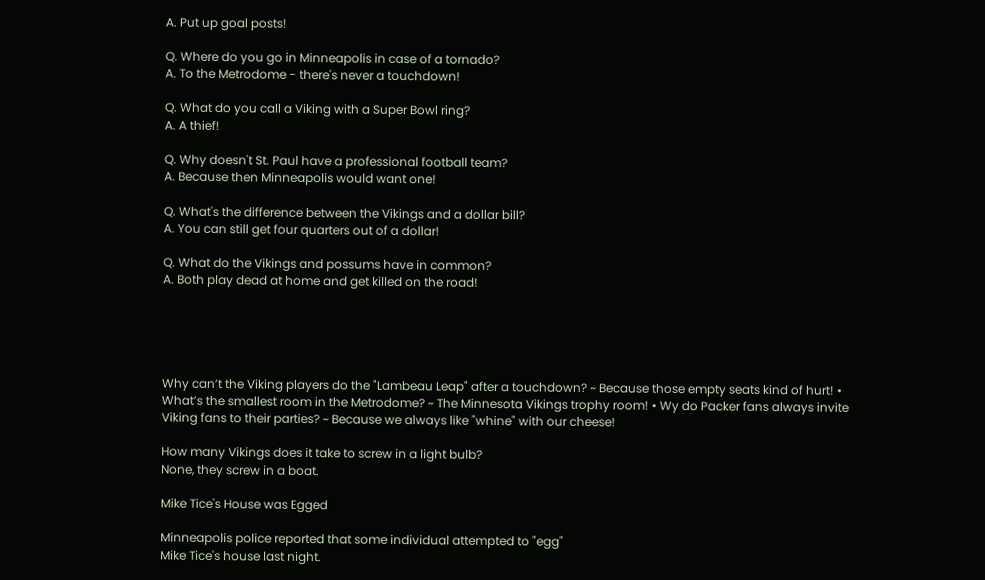A. Put up goal posts!

Q. Where do you go in Minneapolis in case of a tornado?
A. To the Metrodome - there's never a touchdown!

Q. What do you call a Viking with a Super Bowl ring?
A. A thief!

Q. Why doesn't St. Paul have a professional football team?
A. Because then Minneapolis would want one!

Q. What's the difference between the Vikings and a dollar bill?
A. You can still get four quarters out of a dollar!

Q. What do the Vikings and possums have in common?
A. Both play dead at home and get killed on the road!





Why can’t the Viking players do the "Lambeau Leap" after a touchdown? ~ Because those empty seats kind of hurt! • What’s the smallest room in the Metrodome? ~ The Minnesota Vikings trophy room! • Wy do Packer fans always invite Viking fans to their parties? ~ Because we always like "whine" with our cheese!

How many Vikings does it take to screw in a light bulb?
None, they screw in a boat.

Mike Tice's House was Egged

Minneapolis police reported that some individual attempted to "egg"
Mike Tice's house last night.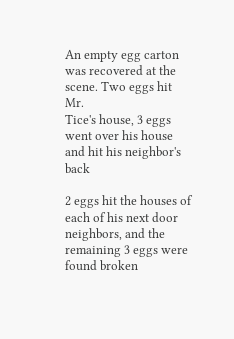An empty egg carton was recovered at the scene. Two eggs hit Mr.
Tice's house, 3 eggs went over his house and hit his neighbor's back

2 eggs hit the houses of each of his next door neighbors, and the remaining 3 eggs were found broken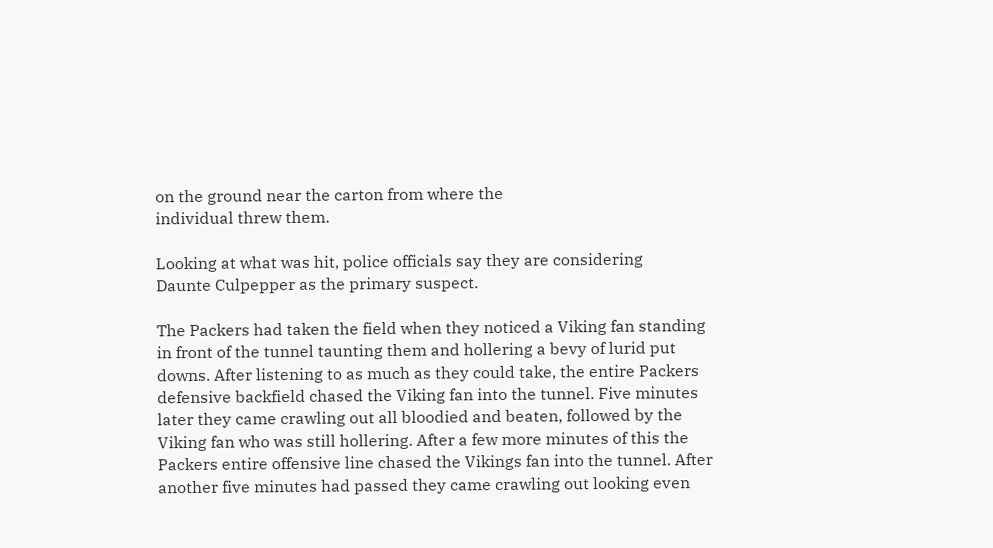on the ground near the carton from where the
individual threw them.

Looking at what was hit, police officials say they are considering
Daunte Culpepper as the primary suspect.

The Packers had taken the field when they noticed a Viking fan standing in front of the tunnel taunting them and hollering a bevy of lurid put downs. After listening to as much as they could take, the entire Packers defensive backfield chased the Viking fan into the tunnel. Five minutes later they came crawling out all bloodied and beaten, followed by the Viking fan who was still hollering. After a few more minutes of this the Packers entire offensive line chased the Vikings fan into the tunnel. After another five minutes had passed they came crawling out looking even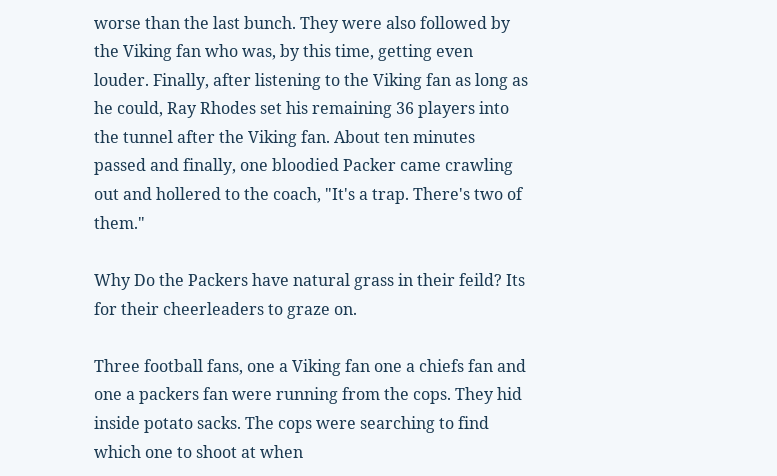worse than the last bunch. They were also followed by the Viking fan who was, by this time, getting even louder. Finally, after listening to the Viking fan as long as he could, Ray Rhodes set his remaining 36 players into the tunnel after the Viking fan. About ten minutes passed and finally, one bloodied Packer came crawling out and hollered to the coach, "It's a trap. There's two of them."

Why Do the Packers have natural grass in their feild? Its for their cheerleaders to graze on.

Three football fans, one a Viking fan one a chiefs fan and one a packers fan were running from the cops. They hid inside potato sacks. The cops were searching to find which one to shoot at when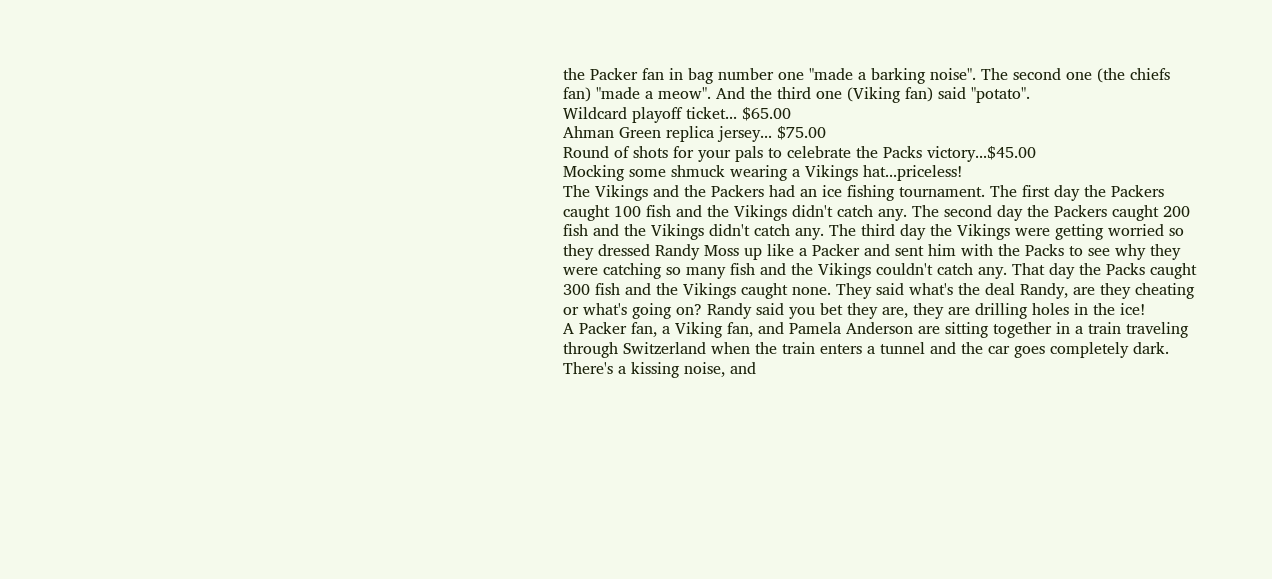the Packer fan in bag number one "made a barking noise". The second one (the chiefs fan) "made a meow". And the third one (Viking fan) said "potato".
Wildcard playoff ticket... $65.00
Ahman Green replica jersey... $75.00
Round of shots for your pals to celebrate the Packs victory...$45.00
Mocking some shmuck wearing a Vikings hat...priceless!
The Vikings and the Packers had an ice fishing tournament. The first day the Packers caught 100 fish and the Vikings didn't catch any. The second day the Packers caught 200 fish and the Vikings didn't catch any. The third day the Vikings were getting worried so they dressed Randy Moss up like a Packer and sent him with the Packs to see why they were catching so many fish and the Vikings couldn't catch any. That day the Packs caught 300 fish and the Vikings caught none. They said what's the deal Randy, are they cheating or what's going on? Randy said you bet they are, they are drilling holes in the ice!
A Packer fan, a Viking fan, and Pamela Anderson are sitting together in a train traveling through Switzerland when the train enters a tunnel and the car goes completely dark. There's a kissing noise, and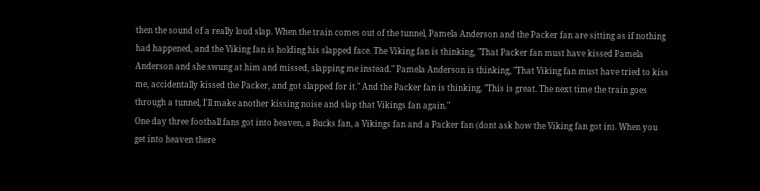then the sound of a really loud slap. When the train comes out of the tunnel, Pamela Anderson and the Packer fan are sitting as if nothing had happened, and the Viking fan is holding his slapped face. The Viking fan is thinking, "That Packer fan must have kissed Pamela Anderson and she swung at him and missed, slapping me instead." Pamela Anderson is thinking, "That Viking fan must have tried to kiss me, accidentally kissed the Packer, and got slapped for it." And the Packer fan is thinking, "This is great. The next time the train goes through a tunnel, I'll make another kissing noise and slap that Vikings fan again."
One day three football fans got into heaven, a Bucks fan, a Vikings fan and a Packer fan (dont ask how the Viking fan got in). When you get into heaven there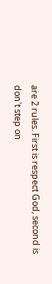are 2 rules. First is respect God, second is don't step on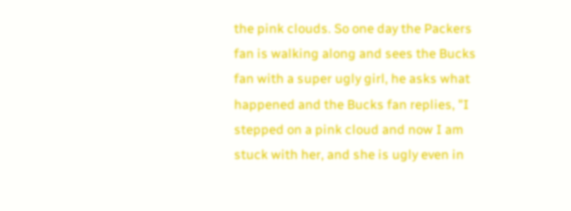the pink clouds. So one day the Packers fan is walking along and sees the Bucks fan with a super ugly girl, he asks what happened and the Bucks fan replies, "I stepped on a pink cloud and now I am stuck with her, and she is ugly even in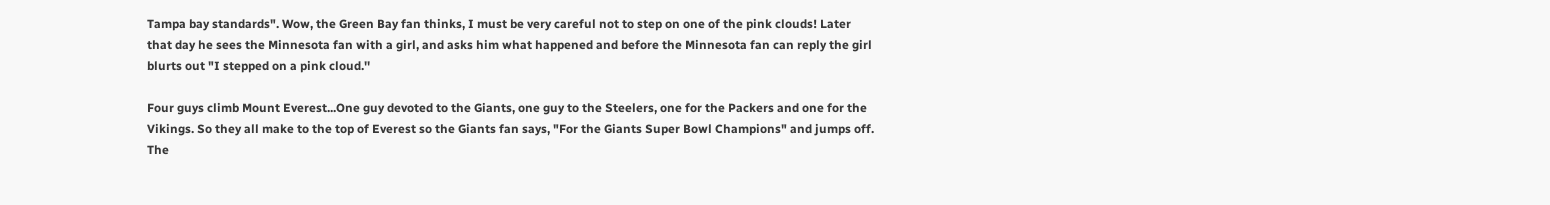Tampa bay standards". Wow, the Green Bay fan thinks, I must be very careful not to step on one of the pink clouds! Later that day he sees the Minnesota fan with a girl, and asks him what happened and before the Minnesota fan can reply the girl blurts out "I stepped on a pink cloud.''

Four guys climb Mount Everest...One guy devoted to the Giants, one guy to the Steelers, one for the Packers and one for the Vikings. So they all make to the top of Everest so the Giants fan says, "For the Giants Super Bowl Champions" and jumps off. The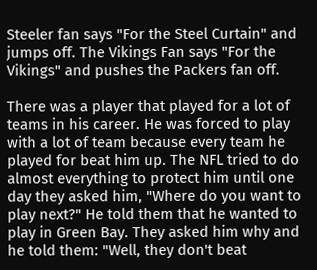Steeler fan says "For the Steel Curtain" and jumps off. The Vikings Fan says "For the Vikings" and pushes the Packers fan off.

There was a player that played for a lot of teams in his career. He was forced to play with a lot of team because every team he played for beat him up. The NFL tried to do almost everything to protect him until one day they asked him, "Where do you want to play next?" He told them that he wanted to play in Green Bay. They asked him why and he told them: "Well, they don't beat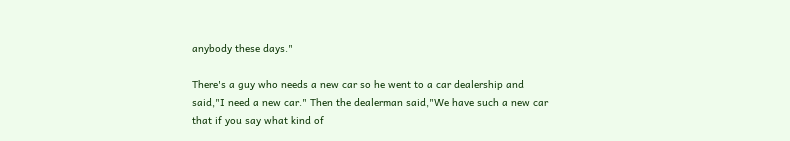anybody these days."

There's a guy who needs a new car so he went to a car dealership and said,"I need a new car." Then the dealerman said,"We have such a new car that if you say what kind of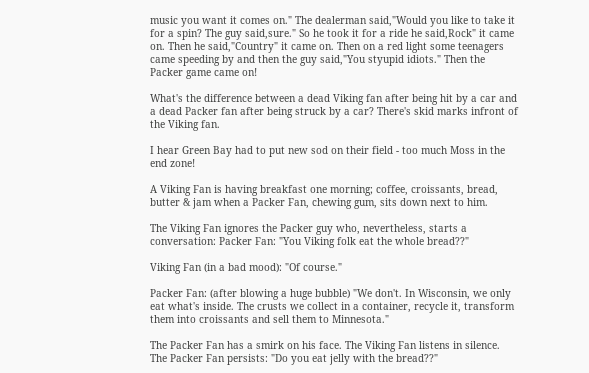music you want it comes on." The dealerman said,"Would you like to take it for a spin? The guy said,sure." So he took it for a ride he said,Rock" it came on. Then he said,"Country" it came on. Then on a red light some teenagers came speeding by and then the guy said,"You styupid idiots." Then the Packer game came on!

What's the difference between a dead Viking fan after being hit by a car and a dead Packer fan after being struck by a car? There's skid marks infront of the Viking fan.

I hear Green Bay had to put new sod on their field - too much Moss in the end zone!

A Viking Fan is having breakfast one morning; coffee, croissants, bread, butter & jam when a Packer Fan, chewing gum, sits down next to him.

The Viking Fan ignores the Packer guy who, nevertheless, starts a conversation: Packer Fan: "You Viking folk eat the whole bread??"

Viking Fan (in a bad mood): "Of course."

Packer Fan: (after blowing a huge bubble) "We don't. In Wisconsin, we only eat what's inside. The crusts we collect in a container, recycle it, transform them into croissants and sell them to Minnesota."

The Packer Fan has a smirk on his face. The Viking Fan listens in silence. The Packer Fan persists: "Do you eat jelly with the bread??"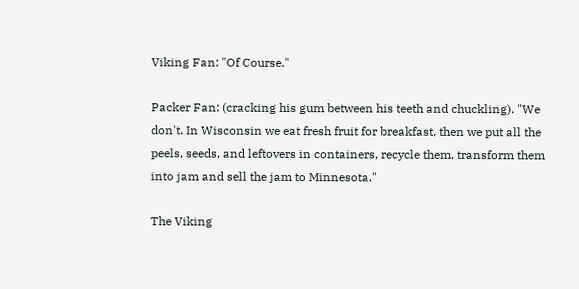Viking Fan: "Of Course."

Packer Fan: (cracking his gum between his teeth and chuckling). "We don't. In Wisconsin we eat fresh fruit for breakfast, then we put all the peels, seeds, and leftovers in containers, recycle them, transform them into jam and sell the jam to Minnesota."

The Viking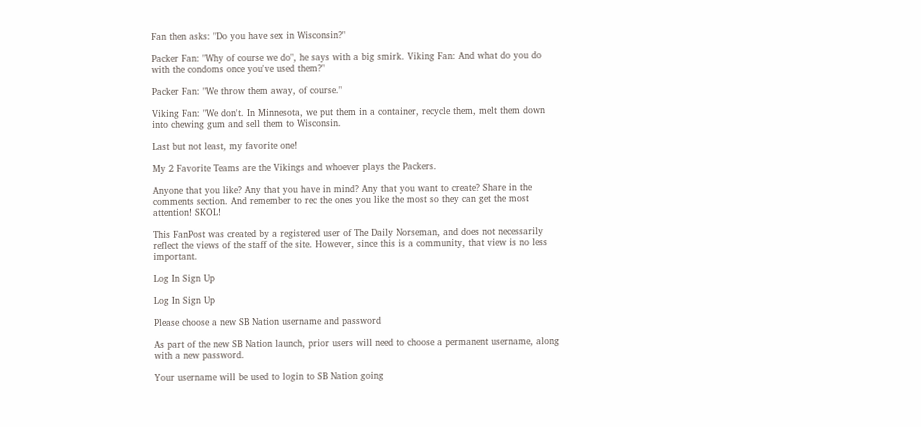Fan then asks: "Do you have sex in Wisconsin?"

Packer Fan: "Why of course we do", he says with a big smirk. Viking Fan: And what do you do with the condoms once you've used them?"

Packer Fan: "We throw them away, of course."

Viking Fan: "We don't. In Minnesota, we put them in a container, recycle them, melt them down into chewing gum and sell them to Wisconsin.

Last but not least, my favorite one!

My 2 Favorite Teams are the Vikings and whoever plays the Packers.

Anyone that you like? Any that you have in mind? Any that you want to create? Share in the comments section. And remember to rec the ones you like the most so they can get the most attention! SKOL!

This FanPost was created by a registered user of The Daily Norseman, and does not necessarily reflect the views of the staff of the site. However, since this is a community, that view is no less important.

Log In Sign Up

Log In Sign Up

Please choose a new SB Nation username and password

As part of the new SB Nation launch, prior users will need to choose a permanent username, along with a new password.

Your username will be used to login to SB Nation going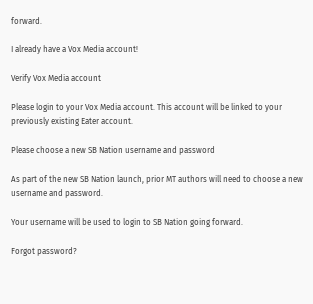forward.

I already have a Vox Media account!

Verify Vox Media account

Please login to your Vox Media account. This account will be linked to your previously existing Eater account.

Please choose a new SB Nation username and password

As part of the new SB Nation launch, prior MT authors will need to choose a new username and password.

Your username will be used to login to SB Nation going forward.

Forgot password?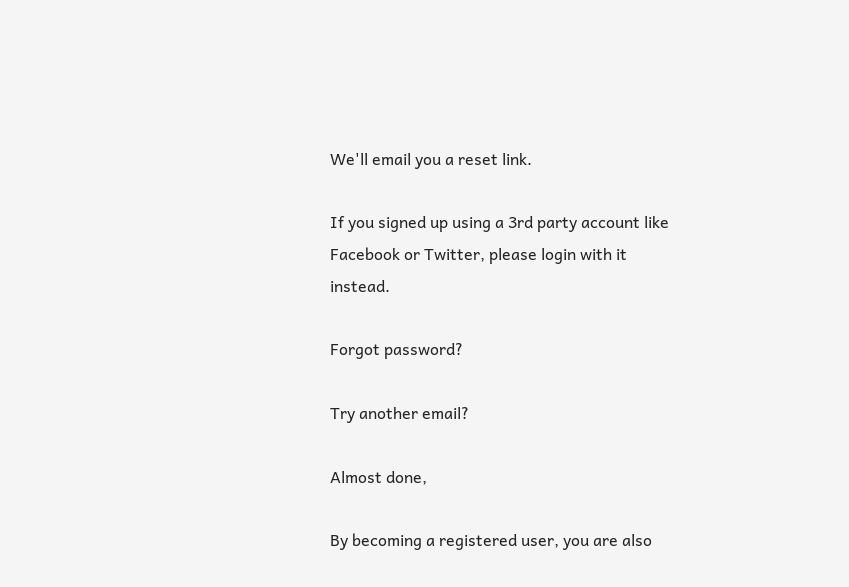We'll email you a reset link.

If you signed up using a 3rd party account like Facebook or Twitter, please login with it instead.

Forgot password?

Try another email?

Almost done,

By becoming a registered user, you are also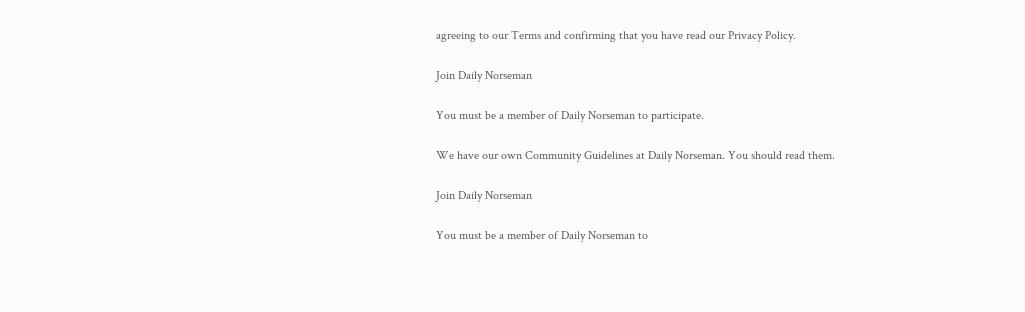agreeing to our Terms and confirming that you have read our Privacy Policy.

Join Daily Norseman

You must be a member of Daily Norseman to participate.

We have our own Community Guidelines at Daily Norseman. You should read them.

Join Daily Norseman

You must be a member of Daily Norseman to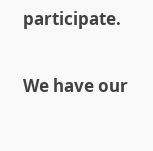participate.

We have our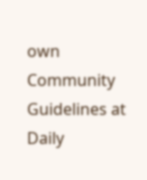own Community Guidelines at Daily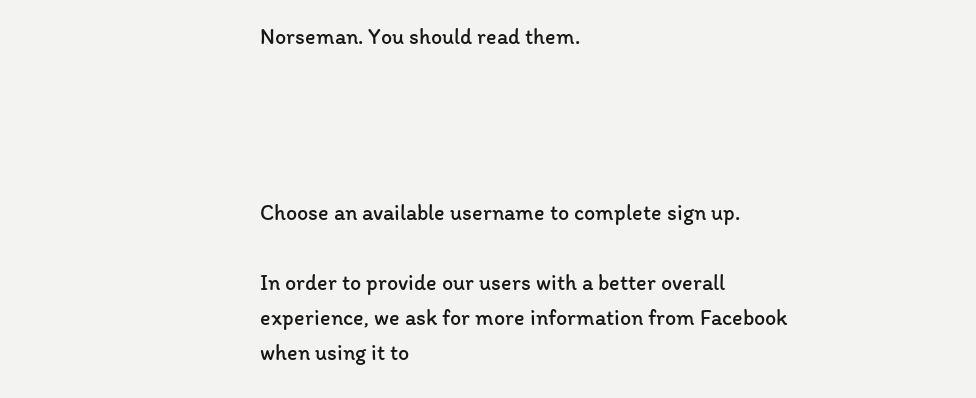Norseman. You should read them.




Choose an available username to complete sign up.

In order to provide our users with a better overall experience, we ask for more information from Facebook when using it to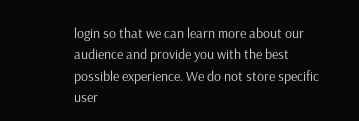login so that we can learn more about our audience and provide you with the best possible experience. We do not store specific user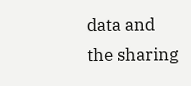data and the sharing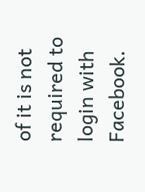of it is not required to login with Facebook.